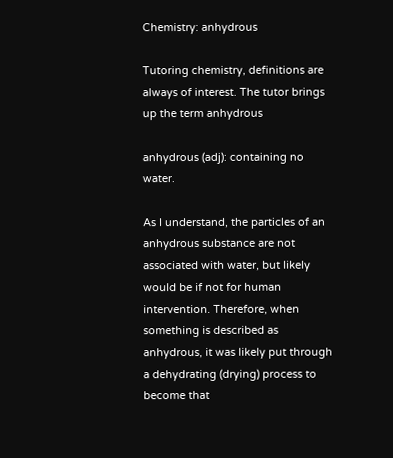Chemistry: anhydrous

Tutoring chemistry, definitions are always of interest. The tutor brings up the term anhydrous

anhydrous (adj): containing no water.

As I understand, the particles of an anhydrous substance are not associated with water, but likely would be if not for human intervention. Therefore, when something is described as anhydrous, it was likely put through a dehydrating (drying) process to become that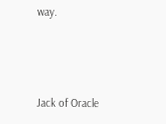way.



Jack of Oracle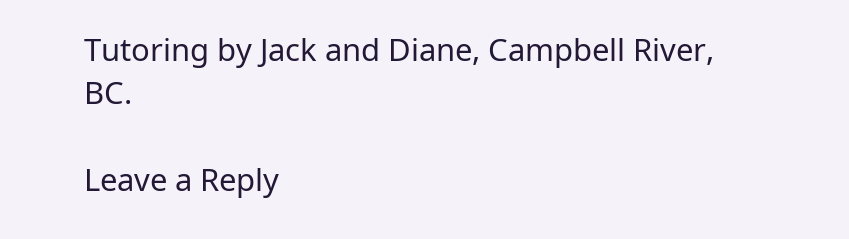Tutoring by Jack and Diane, Campbell River, BC.

Leave a Reply